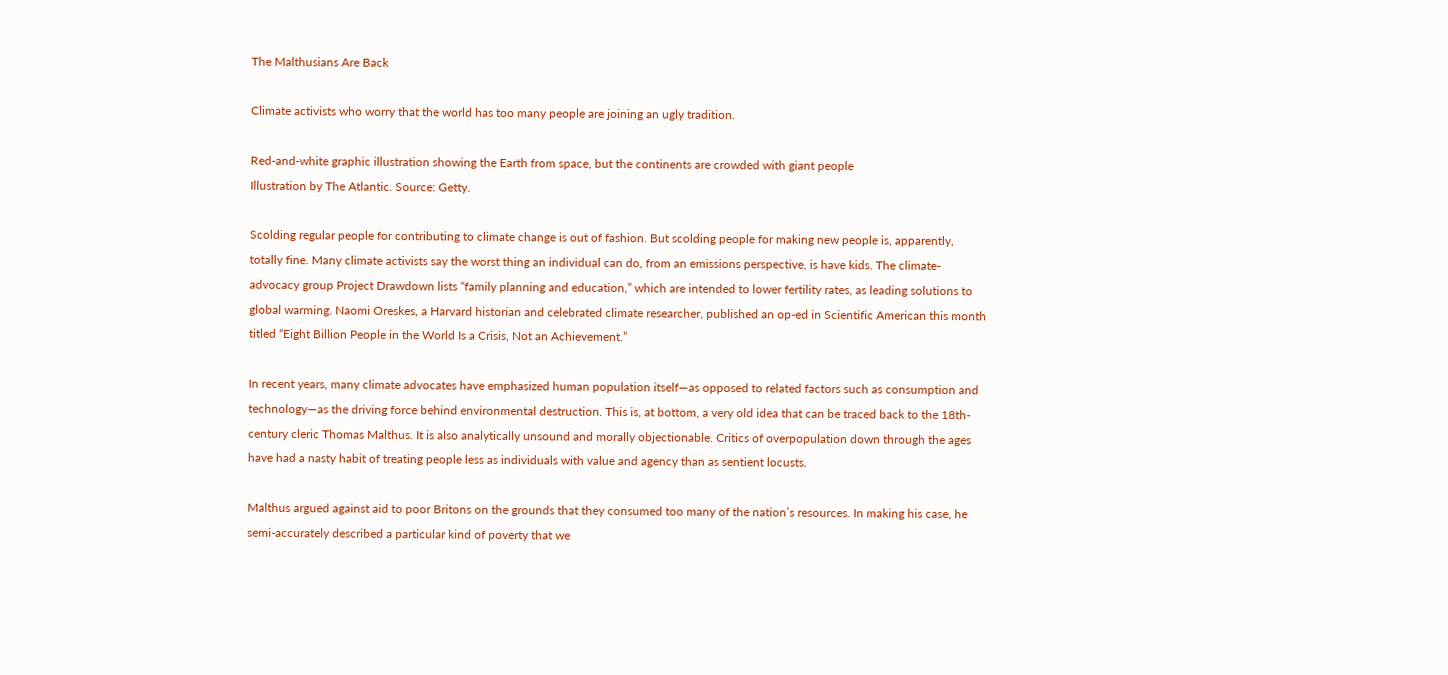The Malthusians Are Back

Climate activists who worry that the world has too many people are joining an ugly tradition.

Red-and-white graphic illustration showing the Earth from space, but the continents are crowded with giant people
Illustration by The Atlantic. Source: Getty.

Scolding regular people for contributing to climate change is out of fashion. But scolding people for making new people is, apparently, totally fine. Many climate activists say the worst thing an individual can do, from an emissions perspective, is have kids. The climate-advocacy group Project Drawdown lists “family planning and education,” which are intended to lower fertility rates, as leading solutions to global warming. Naomi Oreskes, a Harvard historian and celebrated climate researcher, published an op-ed in Scientific American this month titled “Eight Billion People in the World Is a Crisis, Not an Achievement.”

In recent years, many climate advocates have emphasized human population itself—as opposed to related factors such as consumption and technology—as the driving force behind environmental destruction. This is, at bottom, a very old idea that can be traced back to the 18th-century cleric Thomas Malthus. It is also analytically unsound and morally objectionable. Critics of overpopulation down through the ages have had a nasty habit of treating people less as individuals with value and agency than as sentient locusts.

Malthus argued against aid to poor Britons on the grounds that they consumed too many of the nation’s resources. In making his case, he semi-accurately described a particular kind of poverty that we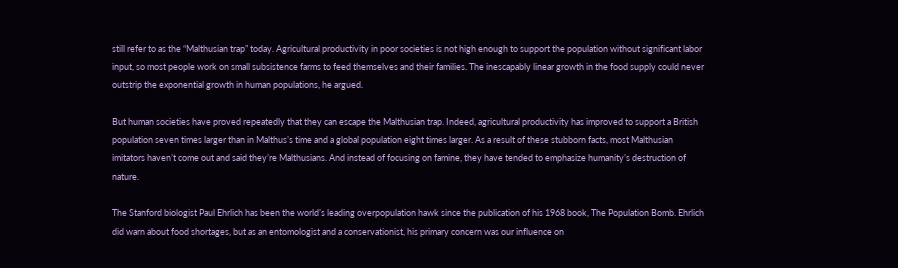still refer to as the “Malthusian trap” today. Agricultural productivity in poor societies is not high enough to support the population without significant labor input, so most people work on small subsistence farms to feed themselves and their families. The inescapably linear growth in the food supply could never outstrip the exponential growth in human populations, he argued.

But human societies have proved repeatedly that they can escape the Malthusian trap. Indeed, agricultural productivity has improved to support a British population seven times larger than in Malthus’s time and a global population eight times larger. As a result of these stubborn facts, most Malthusian imitators haven’t come out and said they’re Malthusians. And instead of focusing on famine, they have tended to emphasize humanity’s destruction of nature.

The Stanford biologist Paul Ehrlich has been the world’s leading overpopulation hawk since the publication of his 1968 book, The Population Bomb. Ehrlich did warn about food shortages, but as an entomologist and a conservationist, his primary concern was our influence on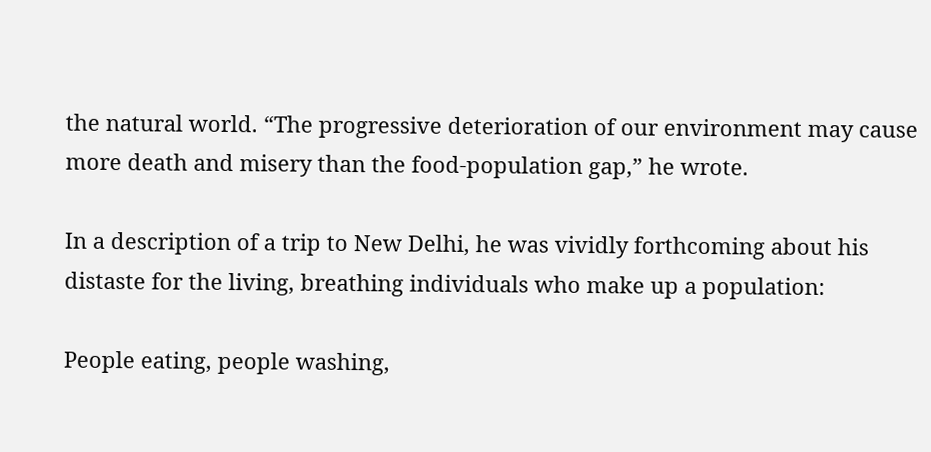the natural world. “The progressive deterioration of our environment may cause more death and misery than the food-population gap,” he wrote.

In a description of a trip to New Delhi, he was vividly forthcoming about his distaste for the living, breathing individuals who make up a population:

People eating, people washing,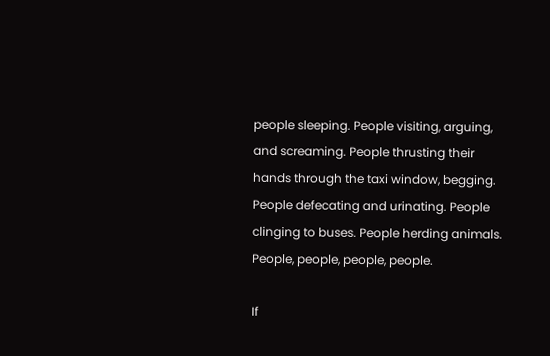people sleeping. People visiting, arguing, and screaming. People thrusting their hands through the taxi window, begging. People defecating and urinating. People clinging to buses. People herding animals. People, people, people, people.

If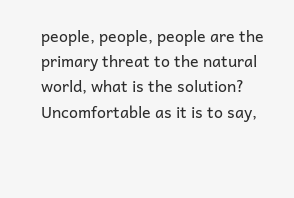people, people, people are the primary threat to the natural world, what is the solution? Uncomfortable as it is to say,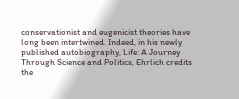conservationist and eugenicist theories have long been intertwined. Indeed, in his newly published autobiography, Life: A Journey Through Science and Politics, Ehrlich credits the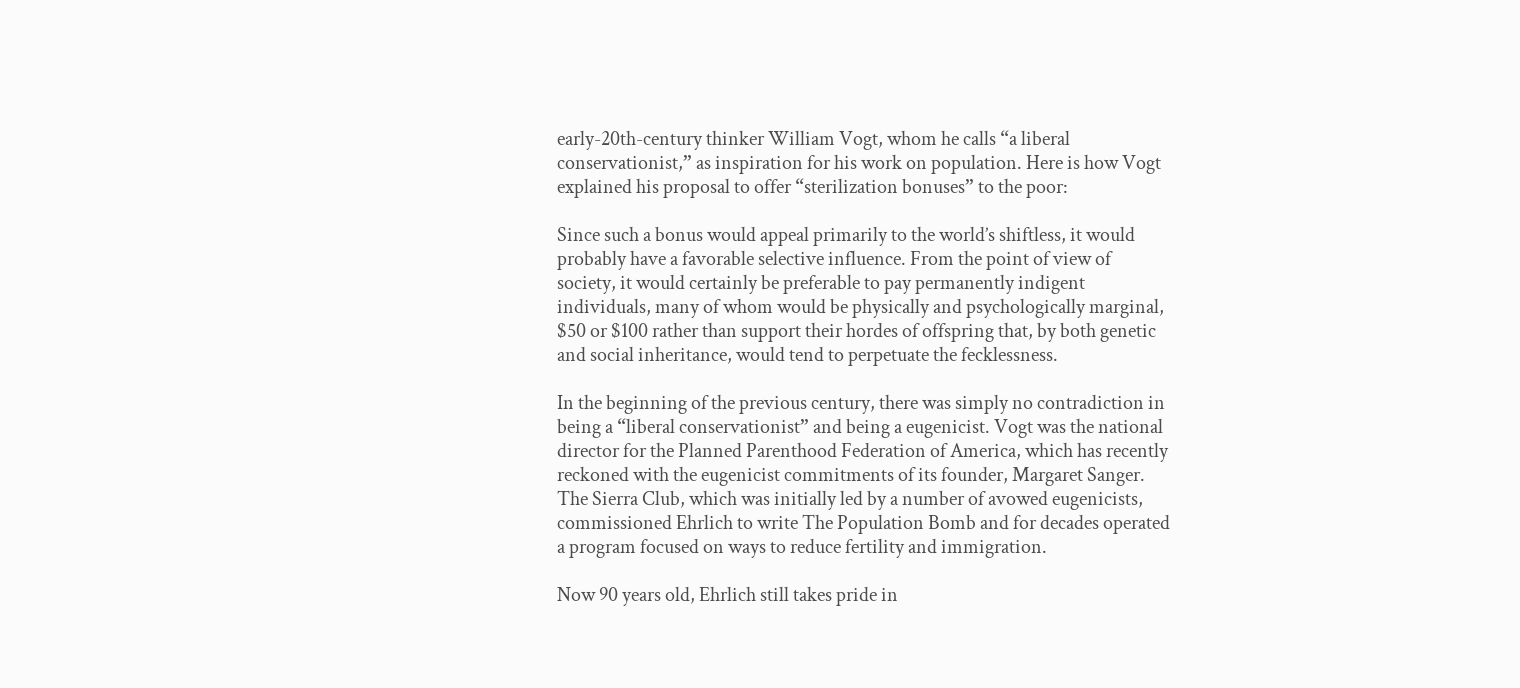early-20th-century thinker William Vogt, whom he calls “a liberal conservationist,” as inspiration for his work on population. Here is how Vogt explained his proposal to offer “sterilization bonuses” to the poor:

Since such a bonus would appeal primarily to the world’s shiftless, it would probably have a favorable selective influence. From the point of view of society, it would certainly be preferable to pay permanently indigent individuals, many of whom would be physically and psychologically marginal, $50 or $100 rather than support their hordes of offspring that, by both genetic and social inheritance, would tend to perpetuate the fecklessness.

In the beginning of the previous century, there was simply no contradiction in being a “liberal conservationist” and being a eugenicist. Vogt was the national director for the Planned Parenthood Federation of America, which has recently reckoned with the eugenicist commitments of its founder, Margaret Sanger. The Sierra Club, which was initially led by a number of avowed eugenicists, commissioned Ehrlich to write The Population Bomb and for decades operated a program focused on ways to reduce fertility and immigration.

Now 90 years old, Ehrlich still takes pride in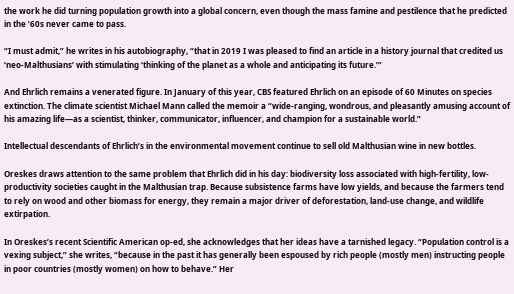the work he did turning population growth into a global concern, even though the mass famine and pestilence that he predicted in the ’60s never came to pass.

“I must admit,” he writes in his autobiography, “that in 2019 I was pleased to find an article in a history journal that credited us ‘neo-Malthusians’ with stimulating ‘thinking of the planet as a whole and anticipating its future.’”

And Ehrlich remains a venerated figure. In January of this year, CBS featured Ehrlich on an episode of 60 Minutes on species extinction. The climate scientist Michael Mann called the memoir a “wide-ranging, wondrous, and pleasantly amusing account of his amazing life—as a scientist, thinker, communicator, influencer, and champion for a sustainable world.”

Intellectual descendants of Ehrlich’s in the environmental movement continue to sell old Malthusian wine in new bottles.

Oreskes draws attention to the same problem that Ehrlich did in his day: biodiversity loss associated with high-fertility, low-productivity societies caught in the Malthusian trap. Because subsistence farms have low yields, and because the farmers tend to rely on wood and other biomass for energy, they remain a major driver of deforestation, land-use change, and wildlife extirpation.

In Oreskes’s recent Scientific American op-ed, she acknowledges that her ideas have a tarnished legacy. “Population control is a vexing subject,” she writes, “because in the past it has generally been espoused by rich people (mostly men) instructing people in poor countries (mostly women) on how to behave.” Her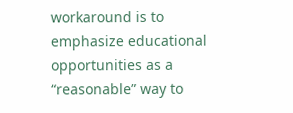workaround is to emphasize educational opportunities as a “reasonable” way to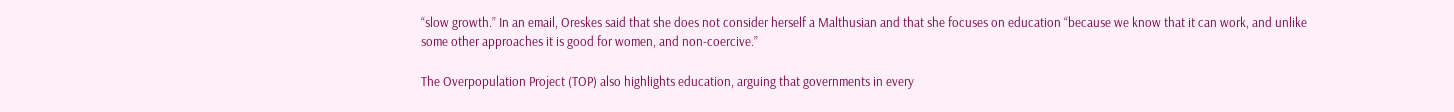“slow growth.” In an email, Oreskes said that she does not consider herself a Malthusian and that she focuses on education “because we know that it can work, and unlike some other approaches it is good for women, and non-coercive.”

The Overpopulation Project (TOP) also highlights education, arguing that governments in every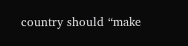country should “make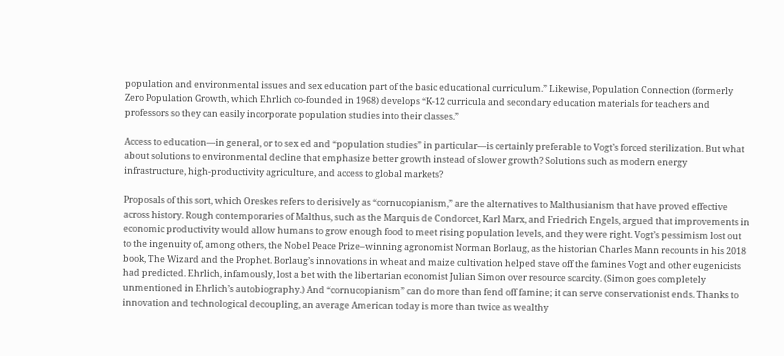population and environmental issues and sex education part of the basic educational curriculum.” Likewise, Population Connection (formerly Zero Population Growth, which Ehrlich co-founded in 1968) develops “K-12 curricula and secondary education materials for teachers and professors so they can easily incorporate population studies into their classes.”

Access to education—in general, or to sex ed and “population studies” in particular—is certainly preferable to Vogt’s forced sterilization. But what about solutions to environmental decline that emphasize better growth instead of slower growth? Solutions such as modern energy infrastructure, high-productivity agriculture, and access to global markets?

Proposals of this sort, which Oreskes refers to derisively as “cornucopianism,” are the alternatives to Malthusianism that have proved effective across history. Rough contemporaries of Malthus, such as the Marquis de Condorcet, Karl Marx, and Friedrich Engels, argued that improvements in economic productivity would allow humans to grow enough food to meet rising population levels, and they were right. Vogt’s pessimism lost out to the ingenuity of, among others, the Nobel Peace Prize–winning agronomist Norman Borlaug, as the historian Charles Mann recounts in his 2018 book, The Wizard and the Prophet. Borlaug’s innovations in wheat and maize cultivation helped stave off the famines Vogt and other eugenicists had predicted. Ehrlich, infamously, lost a bet with the libertarian economist Julian Simon over resource scarcity. (Simon goes completely unmentioned in Ehrlich’s autobiography.) And “cornucopianism” can do more than fend off famine; it can serve conservationist ends. Thanks to innovation and technological decoupling, an average American today is more than twice as wealthy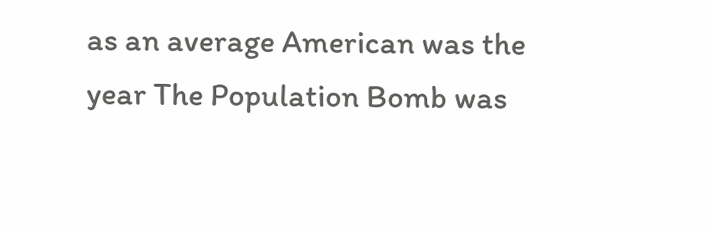as an average American was the year The Population Bomb was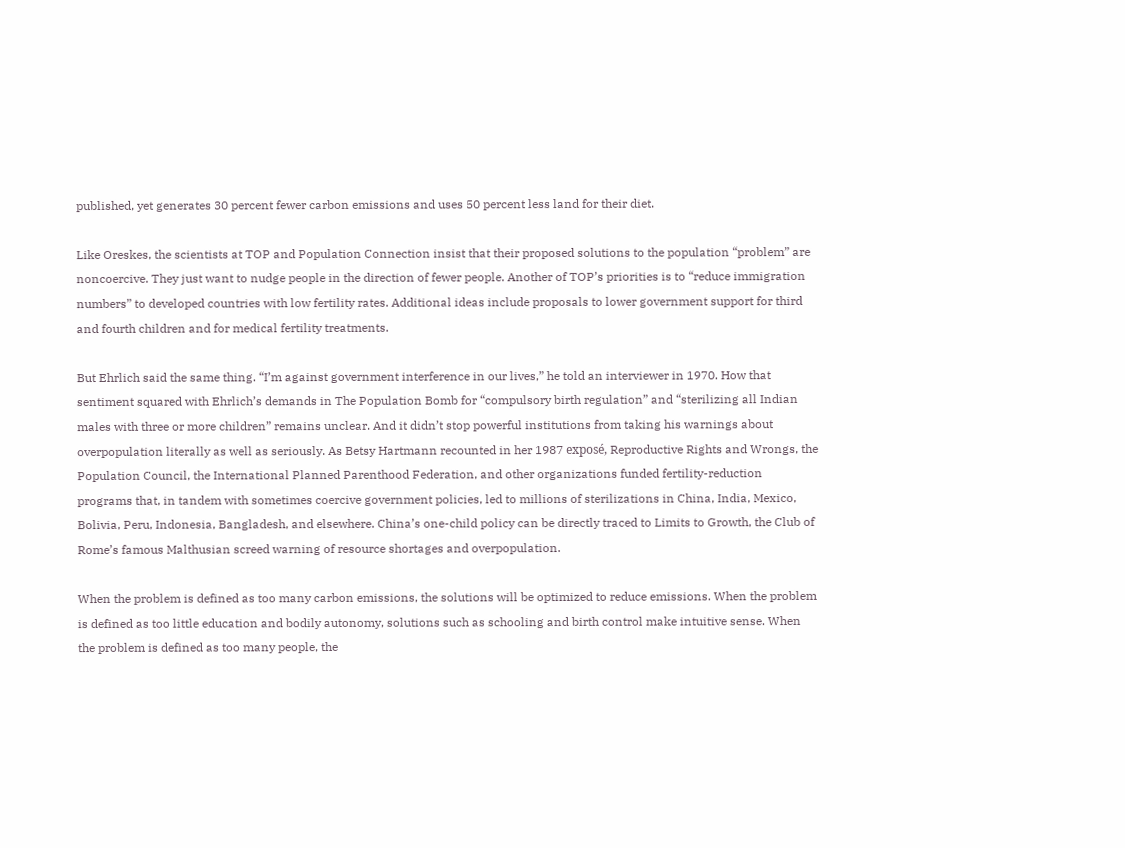published, yet generates 30 percent fewer carbon emissions and uses 50 percent less land for their diet.

Like Oreskes, the scientists at TOP and Population Connection insist that their proposed solutions to the population “problem” are noncoercive. They just want to nudge people in the direction of fewer people. Another of TOP’s priorities is to “reduce immigration numbers” to developed countries with low fertility rates. Additional ideas include proposals to lower government support for third and fourth children and for medical fertility treatments.

But Ehrlich said the same thing. “I’m against government interference in our lives,” he told an interviewer in 1970. How that sentiment squared with Ehrlich’s demands in The Population Bomb for “compulsory birth regulation” and “sterilizing all Indian males with three or more children” remains unclear. And it didn’t stop powerful institutions from taking his warnings about overpopulation literally as well as seriously. As Betsy Hartmann recounted in her 1987 exposé, Reproductive Rights and Wrongs, the Population Council, the International Planned Parenthood Federation, and other organizations funded fertility-reduction programs that, in tandem with sometimes coercive government policies, led to millions of sterilizations in China, India, Mexico, Bolivia, Peru, Indonesia, Bangladesh, and elsewhere. China’s one-child policy can be directly traced to Limits to Growth, the Club of Rome’s famous Malthusian screed warning of resource shortages and overpopulation.

When the problem is defined as too many carbon emissions, the solutions will be optimized to reduce emissions. When the problem is defined as too little education and bodily autonomy, solutions such as schooling and birth control make intuitive sense. When the problem is defined as too many people, the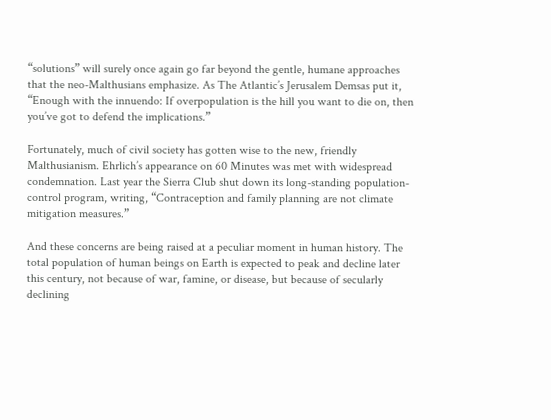“solutions” will surely once again go far beyond the gentle, humane approaches that the neo-Malthusians emphasize. As The Atlantic’s Jerusalem Demsas put it, “Enough with the innuendo: If overpopulation is the hill you want to die on, then you’ve got to defend the implications.”

Fortunately, much of civil society has gotten wise to the new, friendly Malthusianism. Ehrlich’s appearance on 60 Minutes was met with widespread condemnation. Last year the Sierra Club shut down its long-standing population-control program, writing, “Contraception and family planning are not climate mitigation measures.”

And these concerns are being raised at a peculiar moment in human history. The total population of human beings on Earth is expected to peak and decline later this century, not because of war, famine, or disease, but because of secularly declining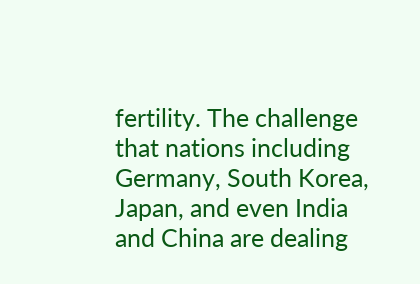fertility. The challenge that nations including Germany, South Korea, Japan, and even India and China are dealing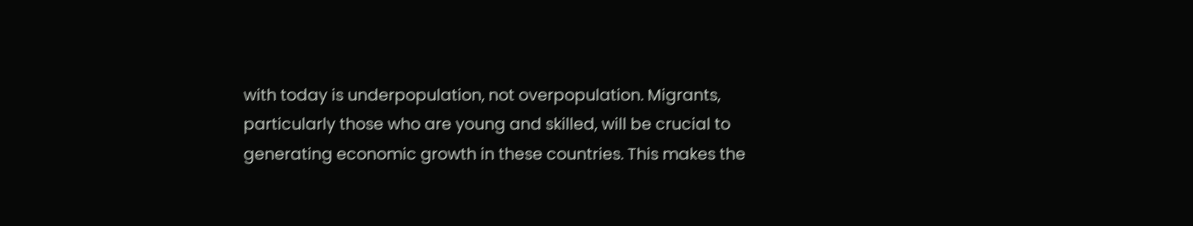with today is underpopulation, not overpopulation. Migrants, particularly those who are young and skilled, will be crucial to generating economic growth in these countries. This makes the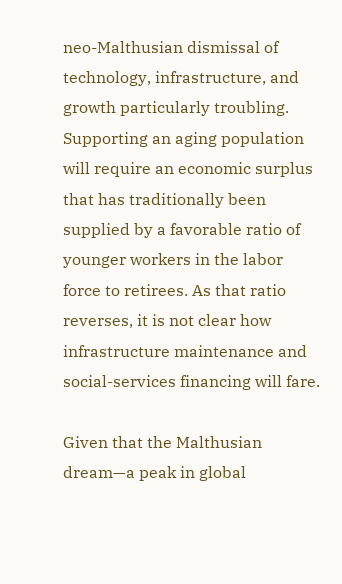neo-Malthusian dismissal of technology, infrastructure, and growth particularly troubling. Supporting an aging population will require an economic surplus that has traditionally been supplied by a favorable ratio of younger workers in the labor force to retirees. As that ratio reverses, it is not clear how infrastructure maintenance and social-services financing will fare.

Given that the Malthusian dream—a peak in global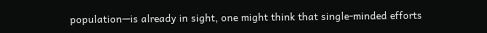population—is already in sight, one might think that single-minded efforts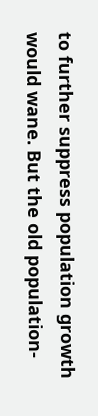to further suppress population growth would wane. But the old population-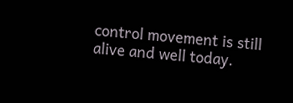control movement is still alive and well today.